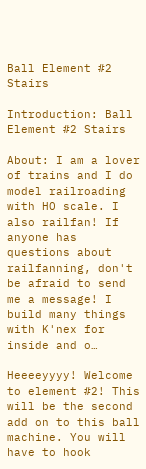Ball Element #2 Stairs

Introduction: Ball Element #2 Stairs

About: I am a lover of trains and I do model railroading with HO scale. I also railfan! If anyone has questions about railfanning, don't be afraid to send me a message! I build many things with K'nex for inside and o…

Heeeeyyyy! Welcome to element #2! This will be the second add on to this ball machine. You will have to hook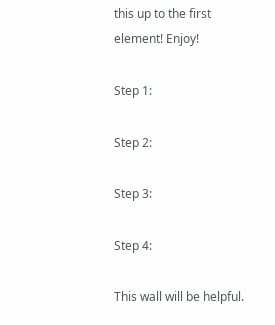this up to the first element! Enjoy!

Step 1:

Step 2:

Step 3:

Step 4:

This wall will be helpful.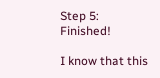Step 5: Finished!

I know that this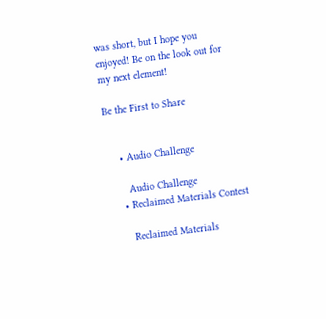was short, but I hope you enjoyed! Be on the look out for my next element!

Be the First to Share


    • Audio Challenge

      Audio Challenge
    • Reclaimed Materials Contest

      Reclaimed Materials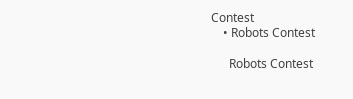Contest
    • Robots Contest

      Robots Contest